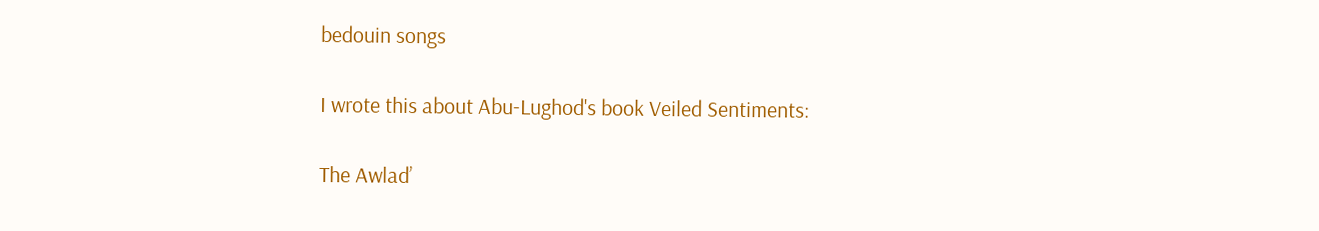bedouin songs

I wrote this about Abu-Lughod's book Veiled Sentiments:

The Awlad’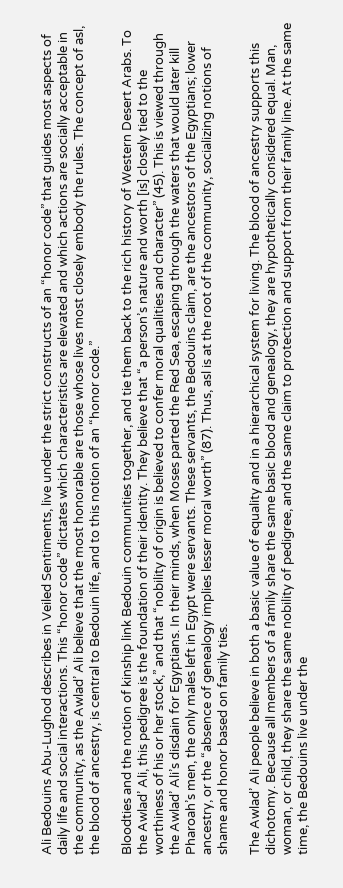Ali Bedouins Abu-Lughod describes in Veiled Sentiments, live under the strict constructs of an “honor code” that guides most aspects of daily life and social interactions. This “honor code” dictates which characteristics are elevated and which actions are socially acceptable in the community, as the Awlad’ Ali believe that the most honorable are those whose lives most closely embody the rules. The concept of asl, the blood of ancestry, is central to Bedouin life, and to this notion of an “honor code.”

Bloodties and the notion of kinship link Bedouin communities together, and tie them back to the rich history of Western Desert Arabs. To the Awlad’ Ali, this pedigree is the foundation of their identity. They believe that “a person’s nature and worth [is] closely tied to the worthiness of his or her stock,” and that “nobility of origin is believed to confer moral qualities and character” (45). This is viewed through the Awlad’ Ali’s disdain for Egyptians. In their minds, when Moses parted the Red Sea, escaping through the waters that would later kill Pharoah’s men, the only males left in Egypt were servants. These servants, the Bedouins claim, are the ancestors of the Egyptians; lower ancestry, or the “absence of genealogy implies lesser moral worth” (87). Thus, asl is at the root of the community, socializing notions of shame and honor based on family ties.

The Awlad’ Ali people believe in both a basic value of equality and in a hierarchical system for living. The blood of ancestry supports this dichotomy. Because all members of a family share the same basic blood and genealogy, they are hypothetically considered equal. Man, woman, or child, they share the same nobility of pedigree, and the same claim to protection and support from their family line. At the same time, the Bedouins live under the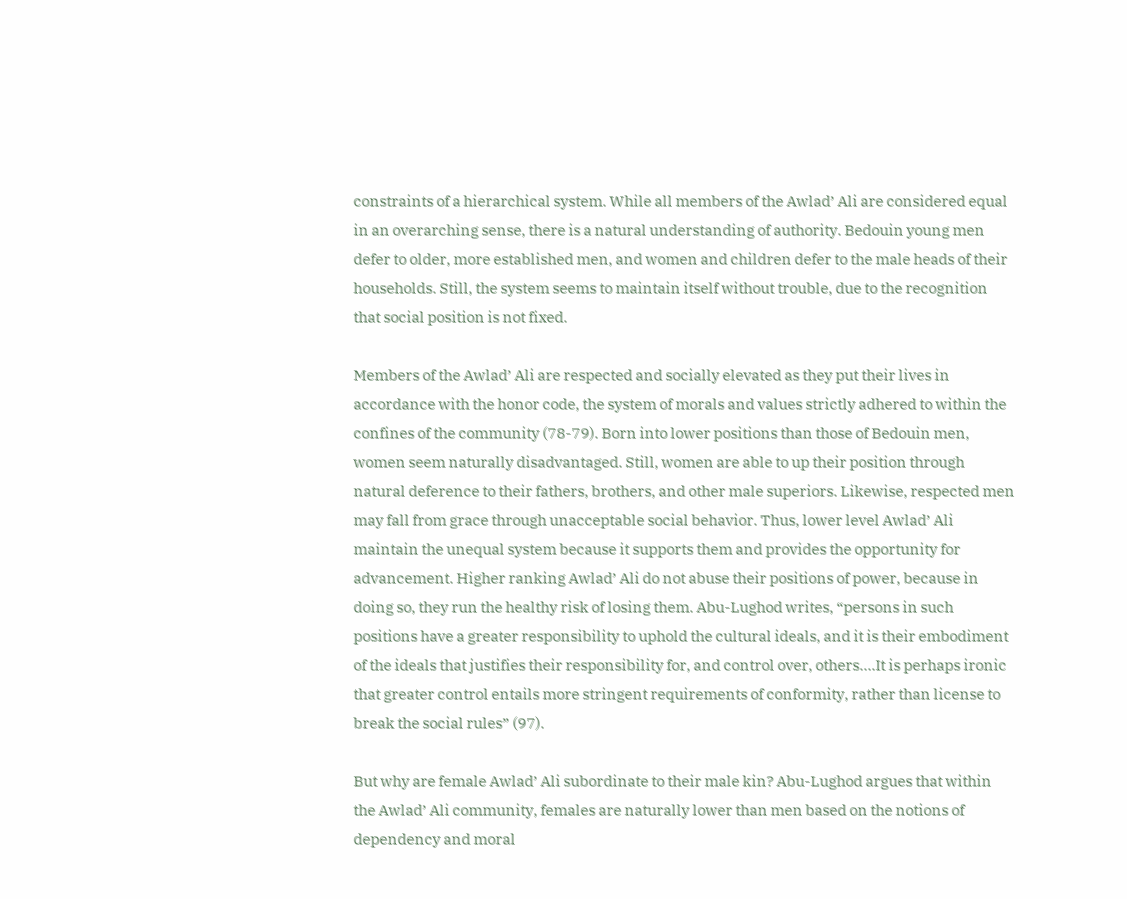constraints of a hierarchical system. While all members of the Awlad’ Ali are considered equal in an overarching sense, there is a natural understanding of authority. Bedouin young men defer to older, more established men, and women and children defer to the male heads of their households. Still, the system seems to maintain itself without trouble, due to the recognition that social position is not fixed.

Members of the Awlad’ Ali are respected and socially elevated as they put their lives in accordance with the honor code, the system of morals and values strictly adhered to within the confines of the community (78-79). Born into lower positions than those of Bedouin men, women seem naturally disadvantaged. Still, women are able to up their position through natural deference to their fathers, brothers, and other male superiors. Likewise, respected men may fall from grace through unacceptable social behavior. Thus, lower level Awlad’ Ali maintain the unequal system because it supports them and provides the opportunity for advancement. Higher ranking Awlad’ Ali do not abuse their positions of power, because in doing so, they run the healthy risk of losing them. Abu-Lughod writes, “persons in such positions have a greater responsibility to uphold the cultural ideals, and it is their embodiment of the ideals that justifies their responsibility for, and control over, others….It is perhaps ironic that greater control entails more stringent requirements of conformity, rather than license to break the social rules” (97).

But why are female Awlad’ Ali subordinate to their male kin? Abu-Lughod argues that within the Awlad’ Ali community, females are naturally lower than men based on the notions of dependency and moral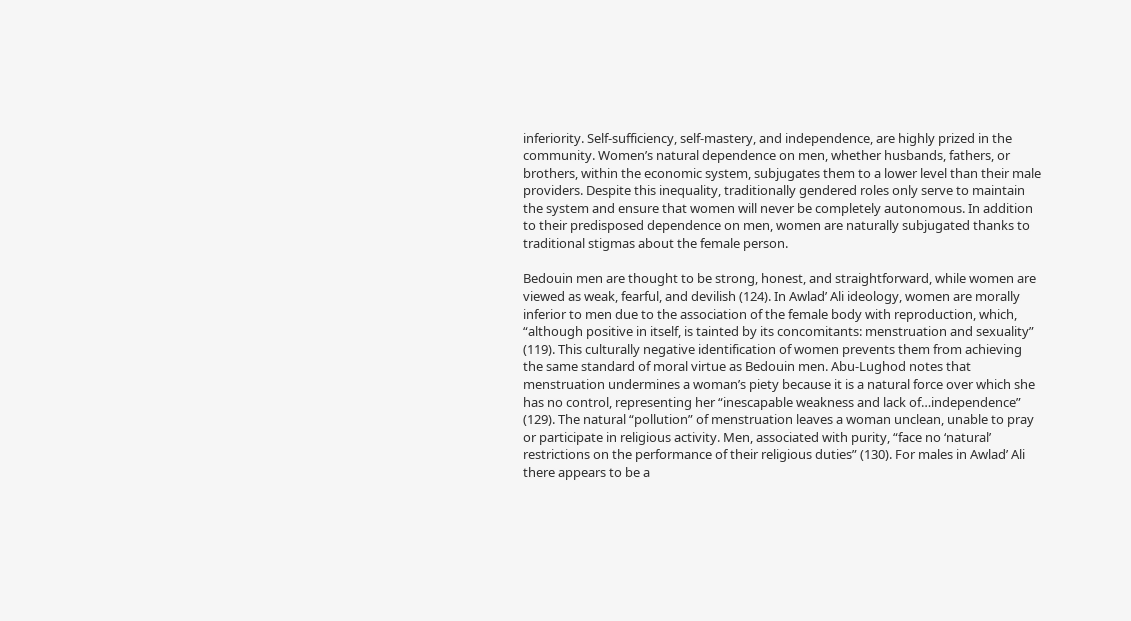inferiority. Self-sufficiency, self-mastery, and independence, are highly prized in the community. Women’s natural dependence on men, whether husbands, fathers, or brothers, within the economic system, subjugates them to a lower level than their male providers. Despite this inequality, traditionally gendered roles only serve to maintain the system and ensure that women will never be completely autonomous. In addition to their predisposed dependence on men, women are naturally subjugated thanks to traditional stigmas about the female person.

Bedouin men are thought to be strong, honest, and straightforward, while women are viewed as weak, fearful, and devilish (124). In Awlad’ Ali ideology, women are morally inferior to men due to the association of the female body with reproduction, which, “although positive in itself, is tainted by its concomitants: menstruation and sexuality” (119). This culturally negative identification of women prevents them from achieving the same standard of moral virtue as Bedouin men. Abu-Lughod notes that menstruation undermines a woman’s piety because it is a natural force over which she has no control, representing her “inescapable weakness and lack of…independence” (129). The natural “pollution” of menstruation leaves a woman unclean, unable to pray or participate in religious activity. Men, associated with purity, “face no ‘natural’ restrictions on the performance of their religious duties” (130). For males in Awlad’ Ali there appears to be a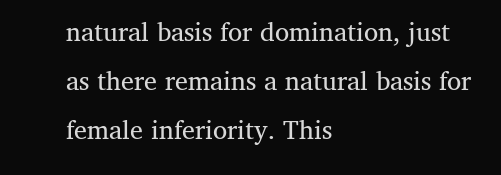natural basis for domination, just as there remains a natural basis for female inferiority. This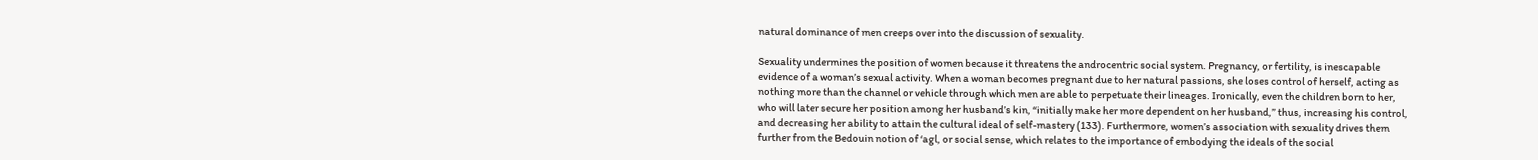natural dominance of men creeps over into the discussion of sexuality.

Sexuality undermines the position of women because it threatens the androcentric social system. Pregnancy, or fertility, is inescapable evidence of a woman’s sexual activity. When a woman becomes pregnant due to her natural passions, she loses control of herself, acting as nothing more than the channel or vehicle through which men are able to perpetuate their lineages. Ironically, even the children born to her, who will later secure her position among her husband’s kin, “initially make her more dependent on her husband,” thus, increasing his control, and decreasing her ability to attain the cultural ideal of self-mastery (133). Furthermore, women’s association with sexuality drives them further from the Bedouin notion of ‘agl, or social sense, which relates to the importance of embodying the ideals of the social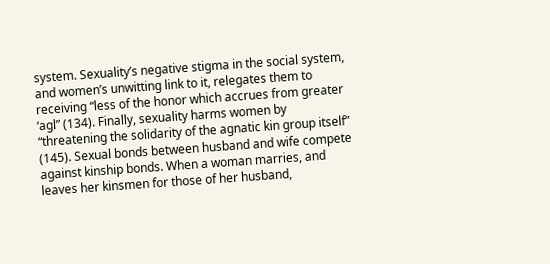system. Sexuality’s negative stigma in the social system, and women’s unwitting link to it, relegates them to receiving “less of the honor which accrues from greater ‘agl” (134). Finally, sexuality harms women by “threatening the solidarity of the agnatic kin group itself” (145). Sexual bonds between husband and wife compete against kinship bonds. When a woman marries, and leaves her kinsmen for those of her husband,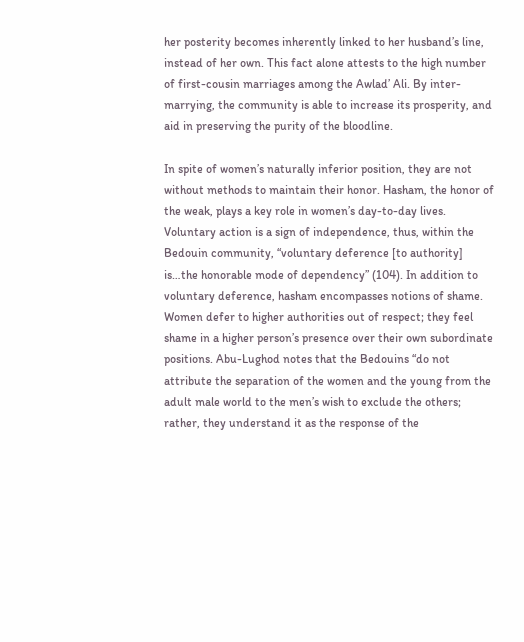her posterity becomes inherently linked to her husband’s line, instead of her own. This fact alone attests to the high number of first-cousin marriages among the Awlad’ Ali. By inter-marrying, the community is able to increase its prosperity, and aid in preserving the purity of the bloodline.

In spite of women’s naturally inferior position, they are not without methods to maintain their honor. Hasham, the honor of the weak, plays a key role in women’s day-to-day lives. Voluntary action is a sign of independence, thus, within the Bedouin community, “voluntary deference [to authority] is…the honorable mode of dependency” (104). In addition to voluntary deference, hasham encompasses notions of shame. Women defer to higher authorities out of respect; they feel shame in a higher person’s presence over their own subordinate positions. Abu-Lughod notes that the Bedouins “do not attribute the separation of the women and the young from the adult male world to the men’s wish to exclude the others; rather, they understand it as the response of the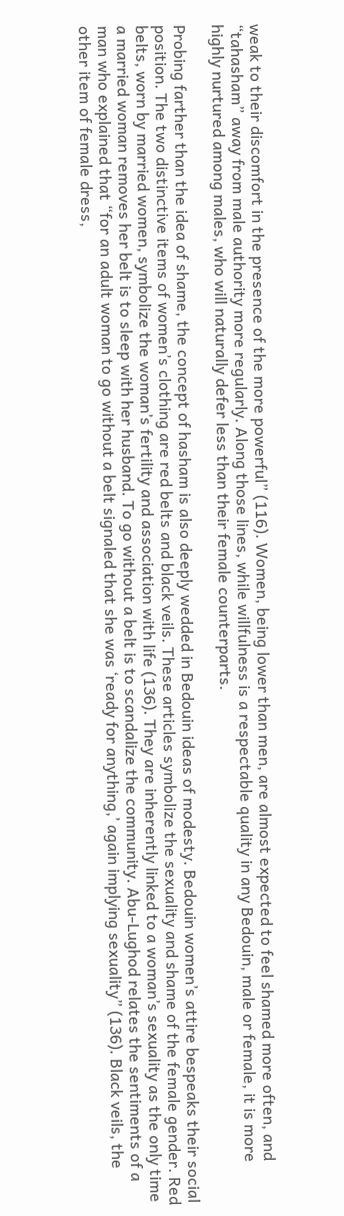weak to their discomfort in the presence of the more powerful” (116). Women, being lower than men, are almost expected to feel shamed more often, and “tahasham” away from male authority more regularly. Along those lines, while willfulness is a respectable quality in any Bedouin, male or female, it is more highly nurtured among males, who will naturally defer less than their female counterparts.

Probing farther than the idea of shame, the concept of hasham is also deeply wedded in Bedouin ideas of modesty. Bedouin women’s attire bespeaks their social position. The two distinctive items of women’s clothing are red belts and black veils. These articles symbolize the sexuality and shame of the female gender. Red belts, worn by married women, symbolize the woman’s fertility and association with life (136). They are inherently linked to a woman’s sexuality as the only time a married woman removes her belt is to sleep with her husband. To go without a belt is to scandalize the community. Abu-Lughod relates the sentiments of a man who explained that “for an adult woman to go without a belt signaled that she was ‘ready for anything,’ again implying sexuality” (136). Black veils, the other item of female dress,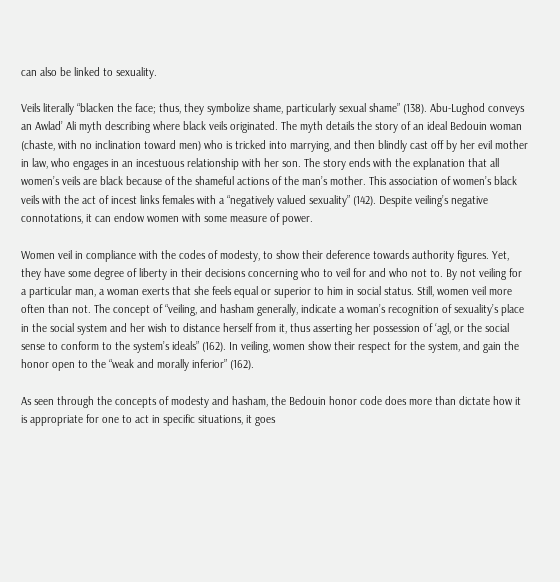can also be linked to sexuality.

Veils literally “blacken the face; thus, they symbolize shame, particularly sexual shame” (138). Abu-Lughod conveys an Awlad’ Ali myth describing where black veils originated. The myth details the story of an ideal Bedouin woman (chaste, with no inclination toward men) who is tricked into marrying, and then blindly cast off by her evil mother in law, who engages in an incestuous relationship with her son. The story ends with the explanation that all women’s veils are black because of the shameful actions of the man’s mother. This association of women’s black veils with the act of incest links females with a “negatively valued sexuality” (142). Despite veiling’s negative connotations, it can endow women with some measure of power.

Women veil in compliance with the codes of modesty, to show their deference towards authority figures. Yet, they have some degree of liberty in their decisions concerning who to veil for and who not to. By not veiling for a particular man, a woman exerts that she feels equal or superior to him in social status. Still, women veil more often than not. The concept of “veiling, and hasham generally, indicate a woman’s recognition of sexuality’s place in the social system and her wish to distance herself from it, thus asserting her possession of ‘agl, or the social sense to conform to the system’s ideals” (162). In veiling, women show their respect for the system, and gain the honor open to the “weak and morally inferior” (162).

As seen through the concepts of modesty and hasham, the Bedouin honor code does more than dictate how it is appropriate for one to act in specific situations, it goes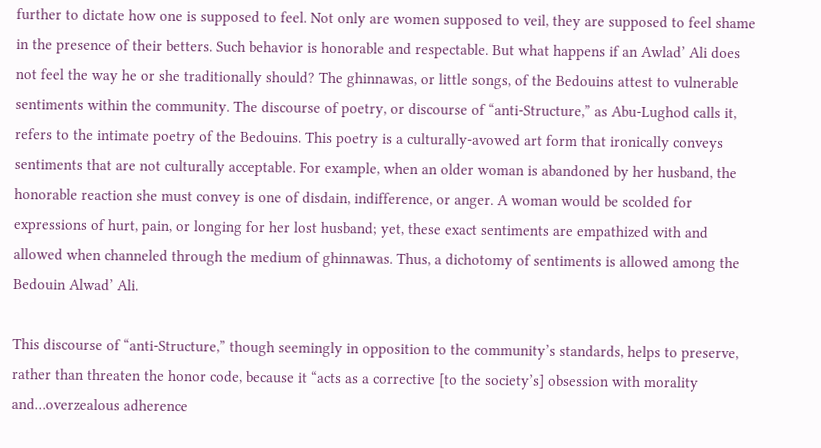further to dictate how one is supposed to feel. Not only are women supposed to veil, they are supposed to feel shame in the presence of their betters. Such behavior is honorable and respectable. But what happens if an Awlad’ Ali does not feel the way he or she traditionally should? The ghinnawas, or little songs, of the Bedouins attest to vulnerable sentiments within the community. The discourse of poetry, or discourse of “anti-Structure,” as Abu-Lughod calls it, refers to the intimate poetry of the Bedouins. This poetry is a culturally-avowed art form that ironically conveys sentiments that are not culturally acceptable. For example, when an older woman is abandoned by her husband, the honorable reaction she must convey is one of disdain, indifference, or anger. A woman would be scolded for expressions of hurt, pain, or longing for her lost husband; yet, these exact sentiments are empathized with and allowed when channeled through the medium of ghinnawas. Thus, a dichotomy of sentiments is allowed among the Bedouin Alwad’ Ali.

This discourse of “anti-Structure,” though seemingly in opposition to the community’s standards, helps to preserve, rather than threaten the honor code, because it “acts as a corrective [to the society’s] obsession with morality and…overzealous adherence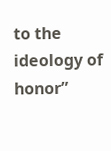to the ideology of honor”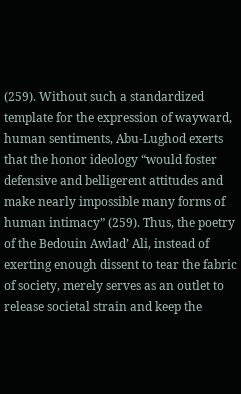(259). Without such a standardized template for the expression of wayward, human sentiments, Abu-Lughod exerts that the honor ideology “would foster defensive and belligerent attitudes and make nearly impossible many forms of human intimacy” (259). Thus, the poetry of the Bedouin Awlad’ Ali, instead of exerting enough dissent to tear the fabric of society, merely serves as an outlet to release societal strain and keep the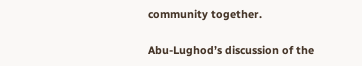community together.

Abu-Lughod’s discussion of the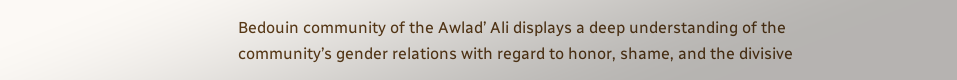Bedouin community of the Awlad’ Ali displays a deep understanding of the community’s gender relations with regard to honor, shame, and the divisive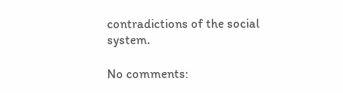contradictions of the social system.

No comments: